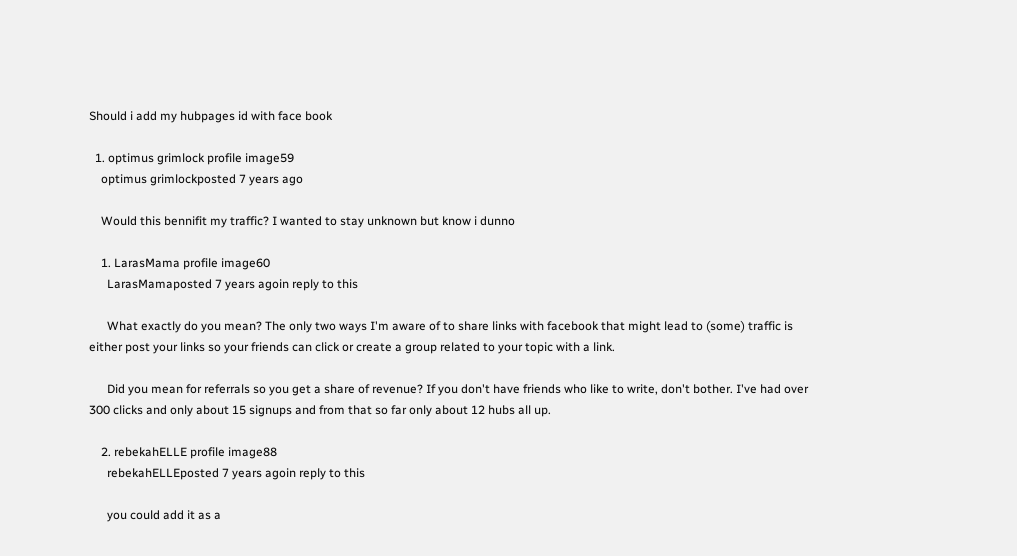Should i add my hubpages id with face book

  1. optimus grimlock profile image59
    optimus grimlockposted 7 years ago

    Would this bennifit my traffic? I wanted to stay unknown but know i dunno

    1. LarasMama profile image60
      LarasMamaposted 7 years agoin reply to this

      What exactly do you mean? The only two ways I'm aware of to share links with facebook that might lead to (some) traffic is either post your links so your friends can click or create a group related to your topic with a link.

      Did you mean for referrals so you get a share of revenue? If you don't have friends who like to write, don't bother. I've had over 300 clicks and only about 15 signups and from that so far only about 12 hubs all up.

    2. rebekahELLE profile image88
      rebekahELLEposted 7 years agoin reply to this

      you could add it as a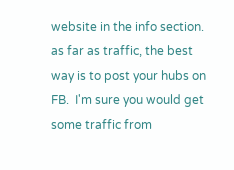website in the info section. as far as traffic, the best way is to post your hubs on FB.  I'm sure you would get some traffic from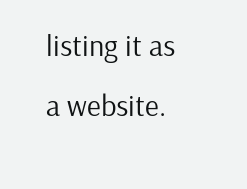listing it as a website.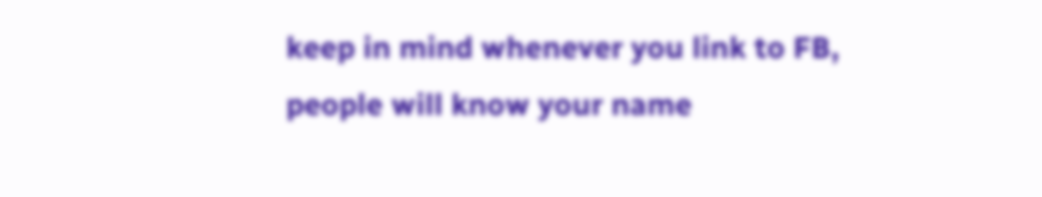keep in mind whenever you link to FB, people will know your name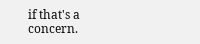if that's a concern.